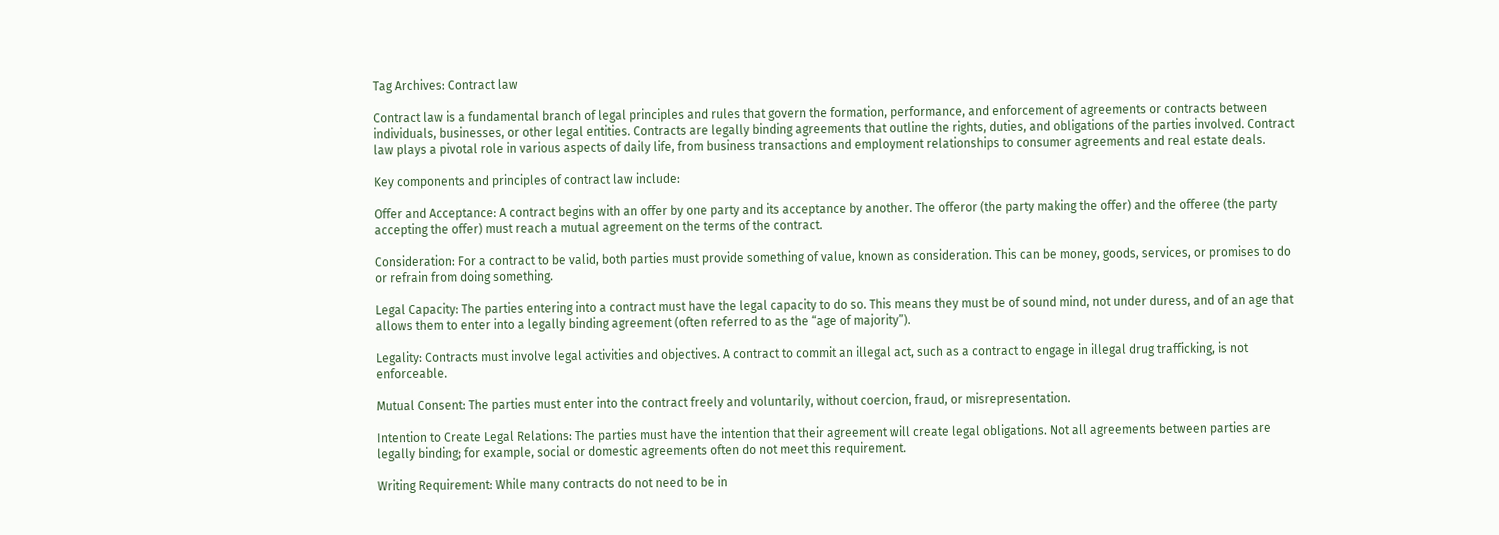Tag Archives: Contract law

Contract law is a fundamental branch of legal principles and rules that govern the formation, performance, and enforcement of agreements or contracts between individuals, businesses, or other legal entities. Contracts are legally binding agreements that outline the rights, duties, and obligations of the parties involved. Contract law plays a pivotal role in various aspects of daily life, from business transactions and employment relationships to consumer agreements and real estate deals.

Key components and principles of contract law include:

Offer and Acceptance: A contract begins with an offer by one party and its acceptance by another. The offeror (the party making the offer) and the offeree (the party accepting the offer) must reach a mutual agreement on the terms of the contract.

Consideration: For a contract to be valid, both parties must provide something of value, known as consideration. This can be money, goods, services, or promises to do or refrain from doing something.

Legal Capacity: The parties entering into a contract must have the legal capacity to do so. This means they must be of sound mind, not under duress, and of an age that allows them to enter into a legally binding agreement (often referred to as the “age of majority”).

Legality: Contracts must involve legal activities and objectives. A contract to commit an illegal act, such as a contract to engage in illegal drug trafficking, is not enforceable.

Mutual Consent: The parties must enter into the contract freely and voluntarily, without coercion, fraud, or misrepresentation.

Intention to Create Legal Relations: The parties must have the intention that their agreement will create legal obligations. Not all agreements between parties are legally binding; for example, social or domestic agreements often do not meet this requirement.

Writing Requirement: While many contracts do not need to be in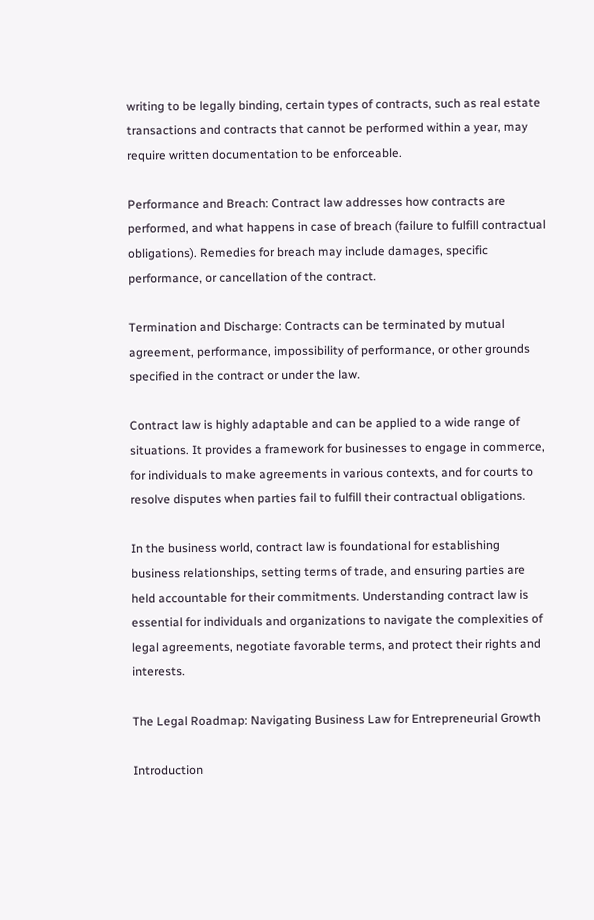writing to be legally binding, certain types of contracts, such as real estate transactions and contracts that cannot be performed within a year, may require written documentation to be enforceable.

Performance and Breach: Contract law addresses how contracts are performed, and what happens in case of breach (failure to fulfill contractual obligations). Remedies for breach may include damages, specific performance, or cancellation of the contract.

Termination and Discharge: Contracts can be terminated by mutual agreement, performance, impossibility of performance, or other grounds specified in the contract or under the law.

Contract law is highly adaptable and can be applied to a wide range of situations. It provides a framework for businesses to engage in commerce, for individuals to make agreements in various contexts, and for courts to resolve disputes when parties fail to fulfill their contractual obligations.

In the business world, contract law is foundational for establishing business relationships, setting terms of trade, and ensuring parties are held accountable for their commitments. Understanding contract law is essential for individuals and organizations to navigate the complexities of legal agreements, negotiate favorable terms, and protect their rights and interests.

The Legal Roadmap: Navigating Business Law for Entrepreneurial Growth

Introduction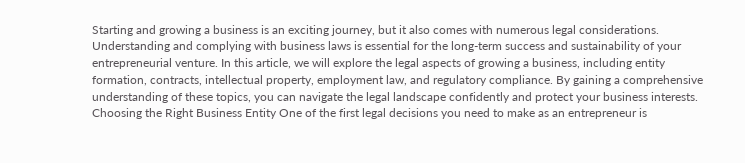Starting and growing a business is an exciting journey, but it also comes with numerous legal considerations. Understanding and complying with business laws is essential for the long-term success and sustainability of your entrepreneurial venture. In this article, we will explore the legal aspects of growing a business, including entity formation, contracts, intellectual property, employment law, and regulatory compliance. By gaining a comprehensive understanding of these topics, you can navigate the legal landscape confidently and protect your business interests. Choosing the Right Business Entity One of the first legal decisions you need to make as an entrepreneur is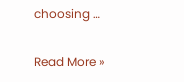choosing …

Read More »